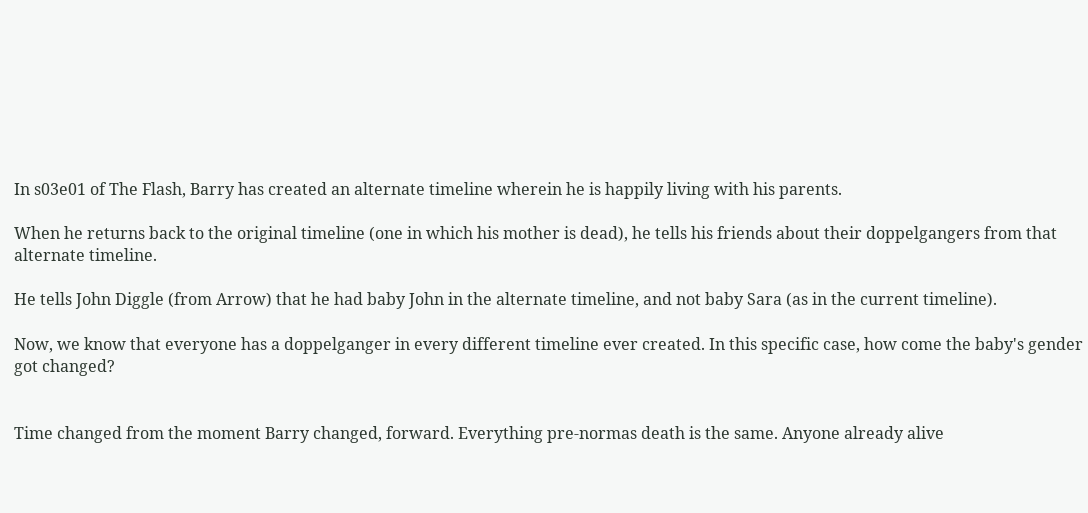In s03e01 of The Flash, Barry has created an alternate timeline wherein he is happily living with his parents.

When he returns back to the original timeline (one in which his mother is dead), he tells his friends about their doppelgangers from that alternate timeline.

He tells John Diggle (from Arrow) that he had baby John in the alternate timeline, and not baby Sara (as in the current timeline).

Now, we know that everyone has a doppelganger in every different timeline ever created. In this specific case, how come the baby's gender got changed?


Time changed from the moment Barry changed, forward. Everything pre-normas death is the same. Anyone already alive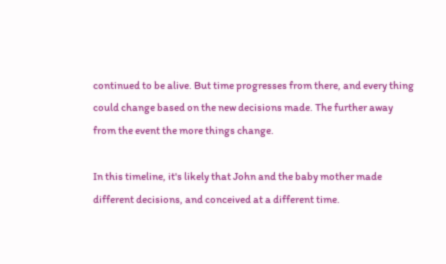continued to be alive. But time progresses from there, and every thing could change based on the new decisions made. The further away from the event the more things change.

In this timeline, it's likely that John and the baby mother made different decisions, and conceived at a different time.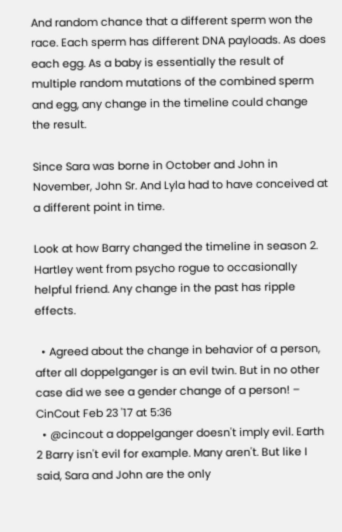And random chance that a different sperm won the race. Each sperm has different DNA payloads. As does each egg. As a baby is essentially the result of multiple random mutations of the combined sperm and egg, any change in the timeline could change the result.

Since Sara was borne in October and John in November, John Sr. And Lyla had to have conceived at a different point in time.

Look at how Barry changed the timeline in season 2. Hartley went from psycho rogue to occasionally helpful friend. Any change in the past has ripple effects.

  • Agreed about the change in behavior of a person, after all doppelganger is an evil twin. But in no other case did we see a gender change of a person! – CinCout Feb 23 '17 at 5:36
  • @cincout a doppelganger doesn't imply evil. Earth 2 Barry isn't evil for example. Many aren't. But like I said, Sara and John are the only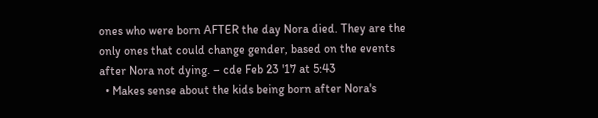ones who were born AFTER the day Nora died. They are the only ones that could change gender, based on the events after Nora not dying. – cde Feb 23 '17 at 5:43
  • Makes sense about the kids being born after Nora's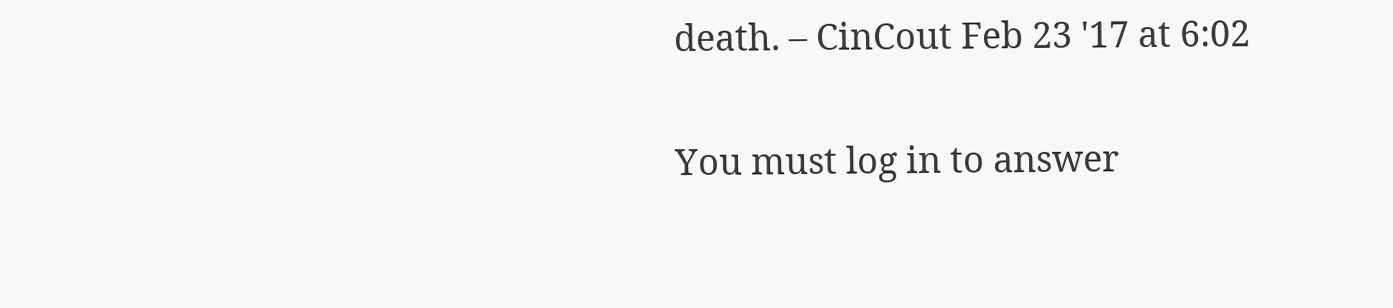death. – CinCout Feb 23 '17 at 6:02

You must log in to answer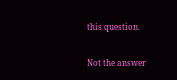this question.

Not the answer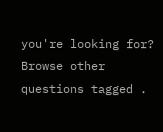you're looking for? Browse other questions tagged .